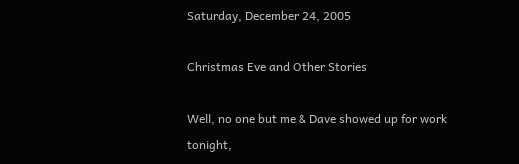Saturday, December 24, 2005

Christmas Eve and Other Stories

Well, no one but me & Dave showed up for work tonight,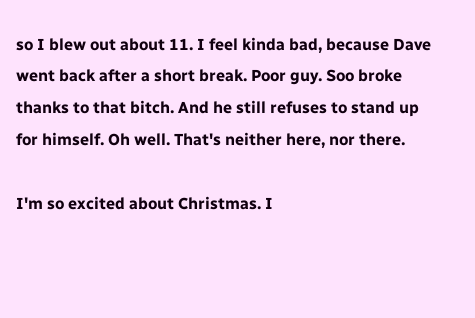so I blew out about 11. I feel kinda bad, because Dave went back after a short break. Poor guy. Soo broke thanks to that bitch. And he still refuses to stand up for himself. Oh well. That's neither here, nor there.

I'm so excited about Christmas. I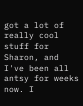got a lot of really cool stuff for Sharon, and I've been all antsy for weeks now. I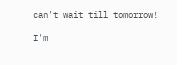can't wait till tomorrow!

I'm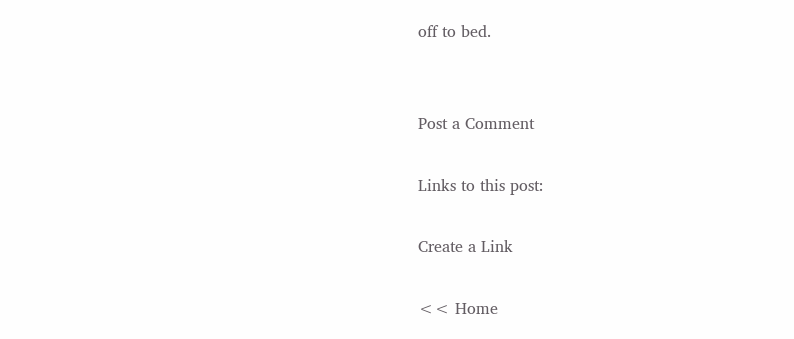off to bed.


Post a Comment

Links to this post:

Create a Link

<< Home